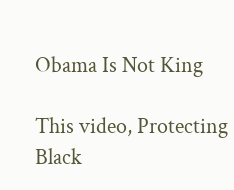Obama Is Not King

This video, Protecting Black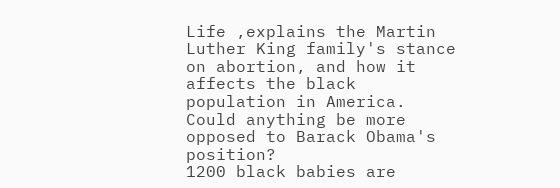Life ,explains the Martin Luther King family's stance on abortion, and how it affects the black population in America. Could anything be more opposed to Barack Obama's position?
1200 black babies are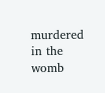murdered in the womb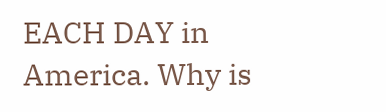EACH DAY in America. Why is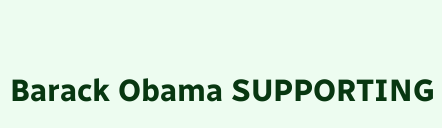Barack Obama SUPPORTING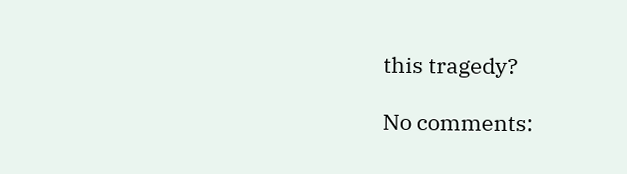this tragedy?

No comments: